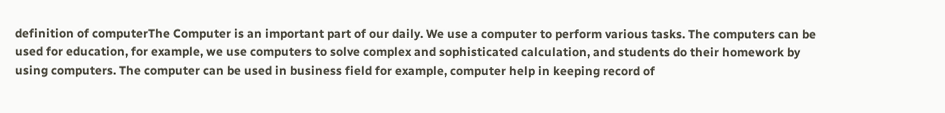definition of computerThe Computer is an important part of our daily. We use a computer to perform various tasks. The computers can be used for education, for example, we use computers to solve complex and sophisticated calculation, and students do their homework by using computers. The computer can be used in business field for example, computer help in keeping record of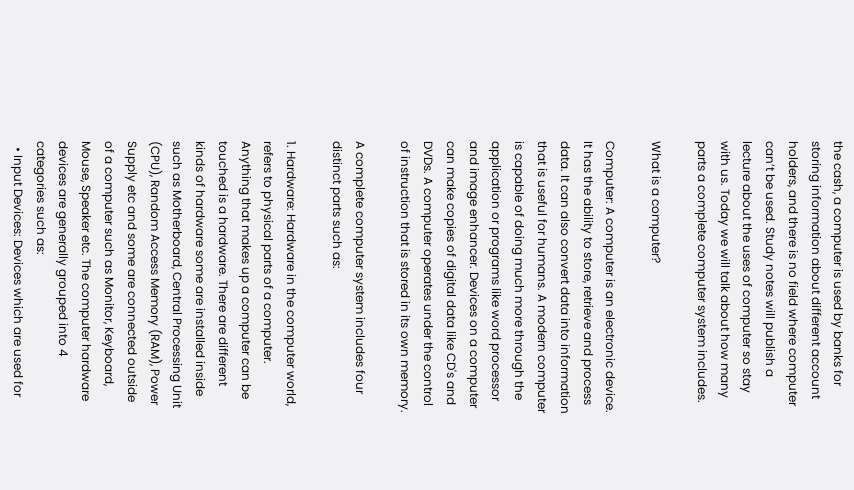the cash, a computer is used by banks for storing information about different account holders, and there is no field where computer can’t be used. Study notes will publish a lecture about the uses of computer so stay with us. Today we will talk about how many parts a complete computer system includes.

What is a computer?

Computer: A computer is an electronic device. It has the ability to store, retrieve and process data. It can also convert data into information that is useful for humans. A modern computer is capable of doing much more through the application or programs like word processor and image enhancer. Devices on a computer can make copies of digital data like CD's and DVDs. A computer operates under the control of instruction that is stored in its own memory.

A complete computer system includes four distinct parts such as:

1. Hardware: Hardware in the computer world, refers to physical parts of a computer. Anything that makes up a computer can be touched is a hardware. There are different kinds of hardware some are installed inside such as Motherboard, Central Processing Unit (CPU), Random Access Memory (RAM), Power Supply etc and some are connected outside of a computer such as Monitor, Keyboard, Mouse, Speaker etc. The computer hardware devices are generally grouped into 4 categories such as:
  • Input Devices: Devices which are used for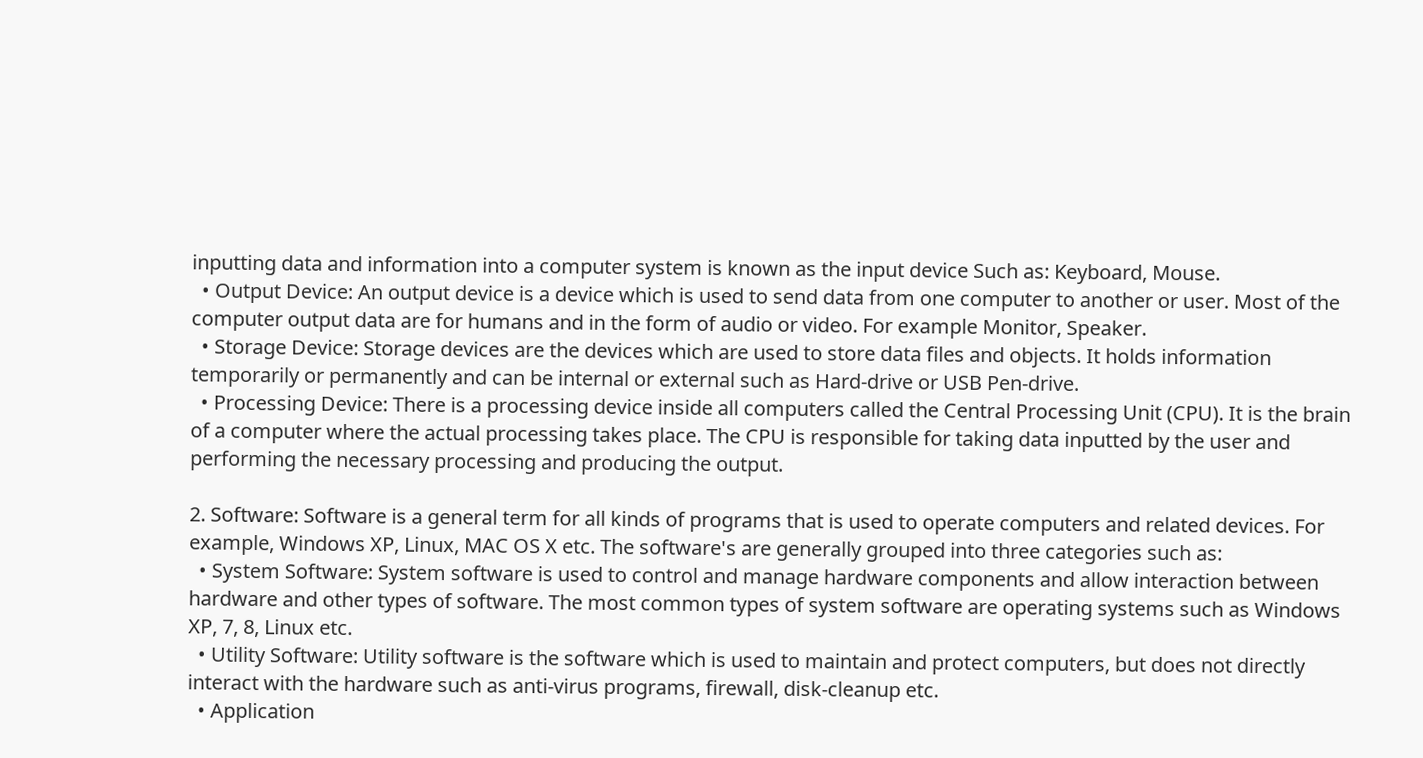inputting data and information into a computer system is known as the input device Such as: Keyboard, Mouse.
  • Output Device: An output device is a device which is used to send data from one computer to another or user. Most of the computer output data are for humans and in the form of audio or video. For example Monitor, Speaker.
  • Storage Device: Storage devices are the devices which are used to store data files and objects. It holds information temporarily or permanently and can be internal or external such as Hard-drive or USB Pen-drive.
  • Processing Device: There is a processing device inside all computers called the Central Processing Unit (CPU). It is the brain of a computer where the actual processing takes place. The CPU is responsible for taking data inputted by the user and performing the necessary processing and producing the output.

2. Software: Software is a general term for all kinds of programs that is used to operate computers and related devices. For example, Windows XP, Linux, MAC OS X etc. The software's are generally grouped into three categories such as:
  • System Software: System software is used to control and manage hardware components and allow interaction between hardware and other types of software. The most common types of system software are operating systems such as Windows XP, 7, 8, Linux etc.
  • Utility Software: Utility software is the software which is used to maintain and protect computers, but does not directly interact with the hardware such as anti-virus programs, firewall, disk-cleanup etc.
  • Application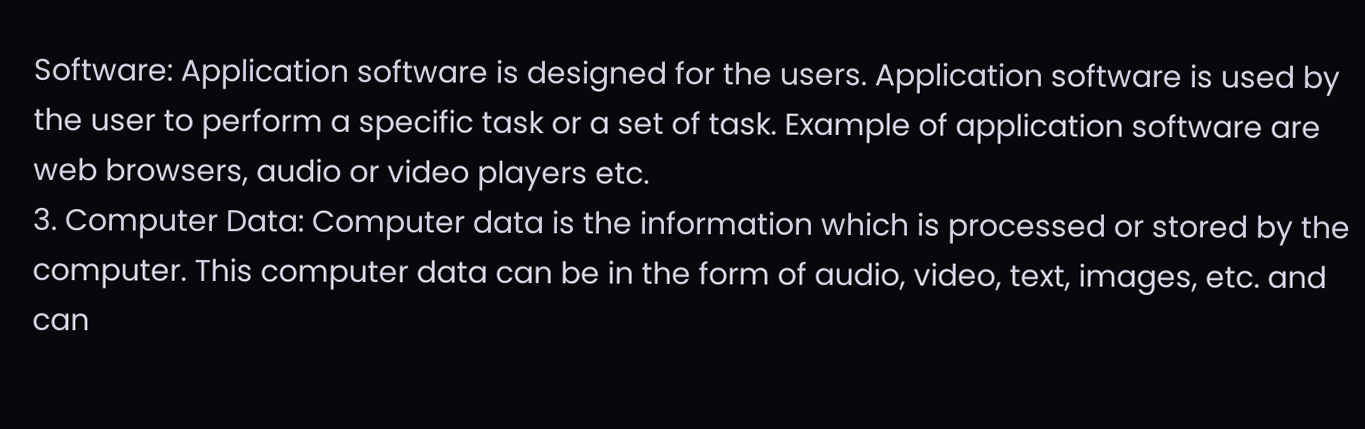Software: Application software is designed for the users. Application software is used by the user to perform a specific task or a set of task. Example of application software are web browsers, audio or video players etc.
3. Computer Data: Computer data is the information which is processed or stored by the computer. This computer data can be in the form of audio, video, text, images, etc. and can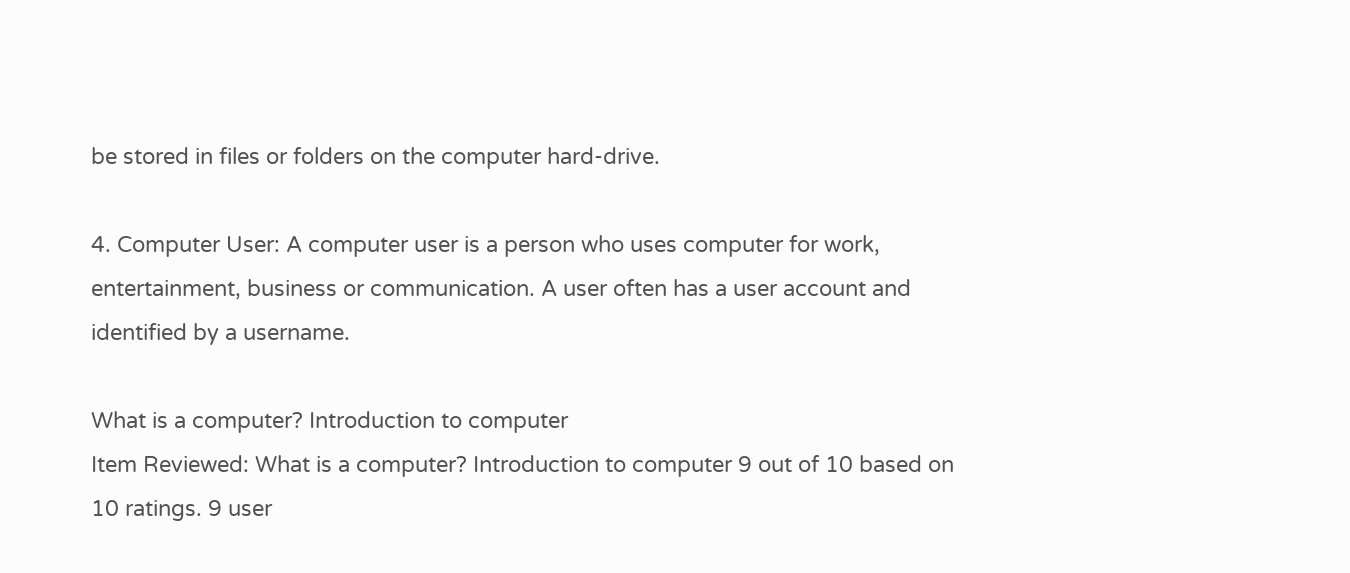be stored in files or folders on the computer hard-drive.

4. Computer User: A computer user is a person who uses computer for work, entertainment, business or communication. A user often has a user account and identified by a username.

What is a computer? Introduction to computer
Item Reviewed: What is a computer? Introduction to computer 9 out of 10 based on 10 ratings. 9 user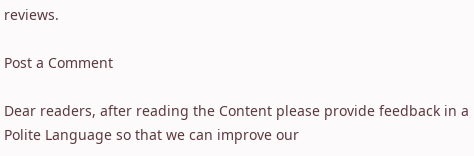reviews.

Post a Comment

Dear readers, after reading the Content please provide feedback in a Polite Language so that we can improve our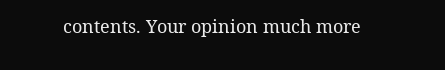contents. Your opinion much more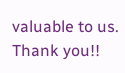valuable to us. Thank you!!